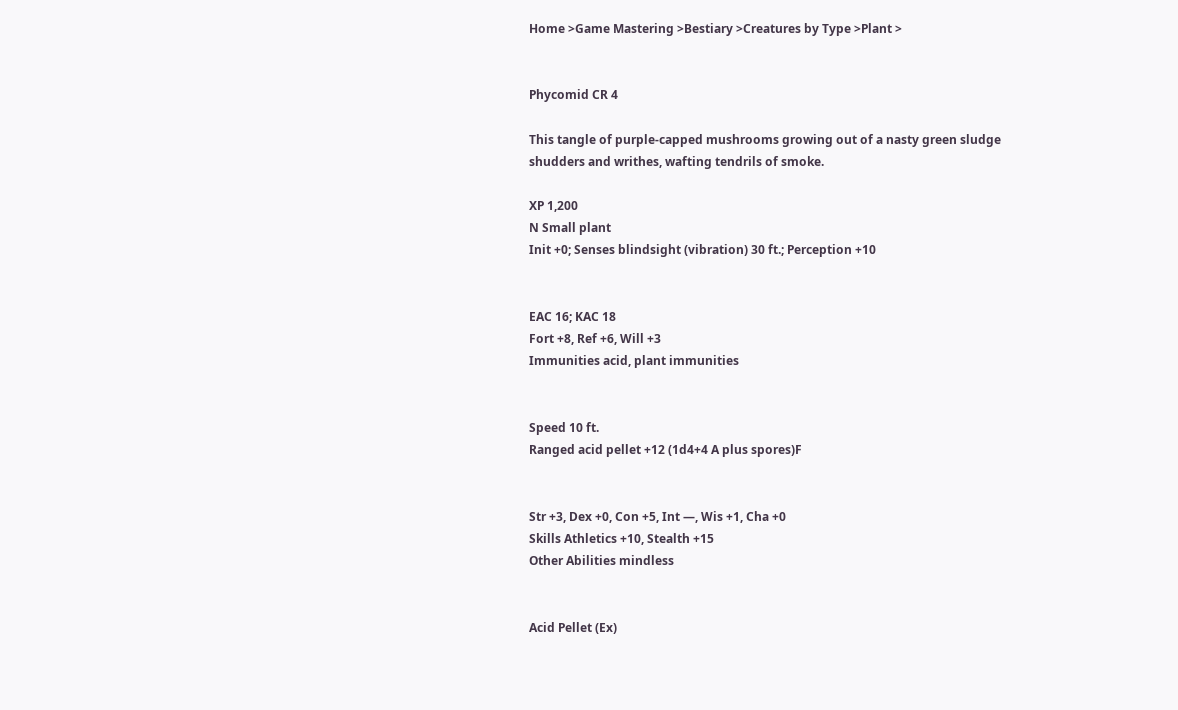Home >Game Mastering >Bestiary >Creatures by Type >Plant >


Phycomid CR 4

This tangle of purple-capped mushrooms growing out of a nasty green sludge shudders and writhes, wafting tendrils of smoke.

XP 1,200
N Small plant
Init +0; Senses blindsight (vibration) 30 ft.; Perception +10


EAC 16; KAC 18
Fort +8, Ref +6, Will +3
Immunities acid, plant immunities


Speed 10 ft.
Ranged acid pellet +12 (1d4+4 A plus spores)F


Str +3, Dex +0, Con +5, Int —, Wis +1, Cha +0
Skills Athletics +10, Stealth +15
Other Abilities mindless


Acid Pellet (Ex)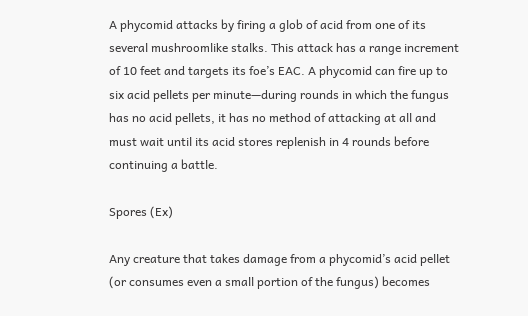A phycomid attacks by firing a glob of acid from one of its several mushroomlike stalks. This attack has a range increment of 10 feet and targets its foe’s EAC. A phycomid can fire up to six acid pellets per minute—during rounds in which the fungus has no acid pellets, it has no method of attacking at all and must wait until its acid stores replenish in 4 rounds before continuing a battle.

Spores (Ex)

Any creature that takes damage from a phycomid’s acid pellet (or consumes even a small portion of the fungus) becomes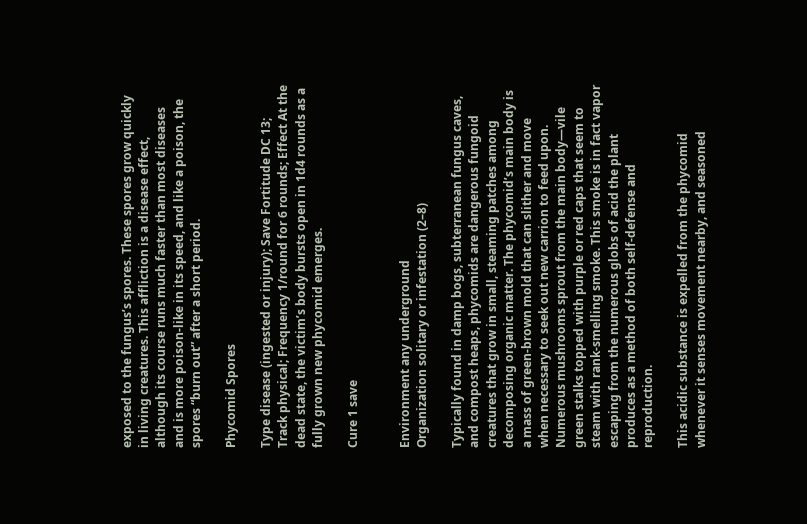exposed to the fungus’s spores. These spores grow quickly in living creatures. This affliction is a disease effect, although its course runs much faster than most diseases and is more poison-like in its speed, and like a poison, the spores “burn out” after a short period.

Phycomid Spores

Type disease (ingested or injury); Save Fortitude DC 13; Track physical; Frequency 1/round for 6 rounds; Effect At the dead state, the victim’s body bursts open in 1d4 rounds as a fully grown new phycomid emerges.

Cure 1 save


Environment any underground
Organization solitary or infestation (2–8)

Typically found in damp bogs, subterranean fungus caves, and compost heaps, phycomids are dangerous fungoid creatures that grow in small, steaming patches among decomposing organic matter. The phycomid’s main body is a mass of green-brown mold that can slither and move when necessary to seek out new carrion to feed upon. Numerous mushrooms sprout from the main body—vile green stalks topped with purple or red caps that seem to steam with rank-smelling smoke. This smoke is in fact vapor escaping from the numerous globs of acid the plant produces as a method of both self-defense and reproduction.

This acidic substance is expelled from the phycomid whenever it senses movement nearby, and seasoned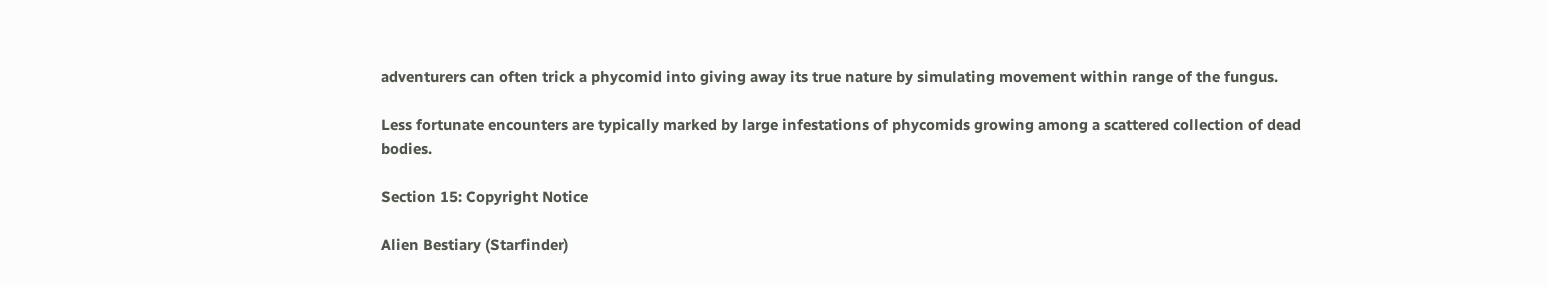adventurers can often trick a phycomid into giving away its true nature by simulating movement within range of the fungus.

Less fortunate encounters are typically marked by large infestations of phycomids growing among a scattered collection of dead bodies.

Section 15: Copyright Notice

Alien Bestiary (Starfinder)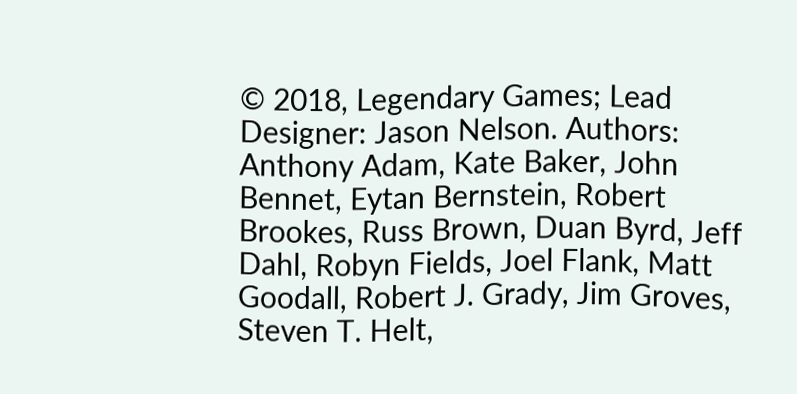© 2018, Legendary Games; Lead Designer: Jason Nelson. Authors: Anthony Adam, Kate Baker, John Bennet, Eytan Bernstein, Robert Brookes, Russ Brown, Duan Byrd, Jeff Dahl, Robyn Fields, Joel Flank, Matt Goodall, Robert J. Grady, Jim Groves, Steven T. Helt,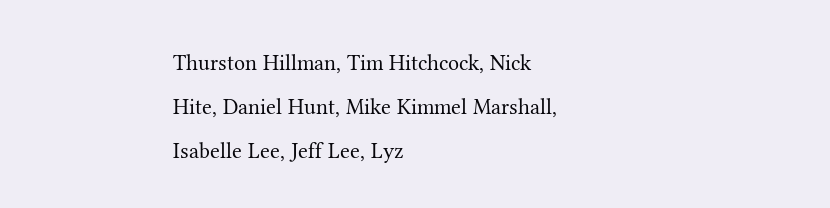Thurston Hillman, Tim Hitchcock, Nick Hite, Daniel Hunt, Mike Kimmel Marshall, Isabelle Lee, Jeff Lee, Lyz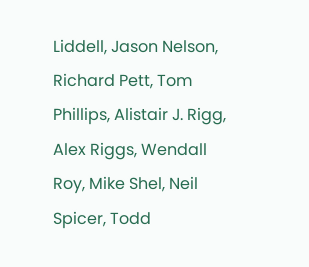Liddell, Jason Nelson, Richard Pett, Tom Phillips, Alistair J. Rigg, Alex Riggs, Wendall Roy, Mike Shel, Neil Spicer, Todd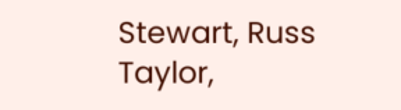Stewart, Russ Taylor,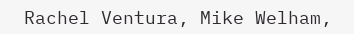Rachel Ventura, Mike Welham,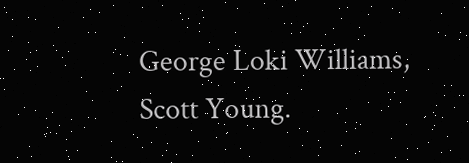George Loki Williams, Scott Young.